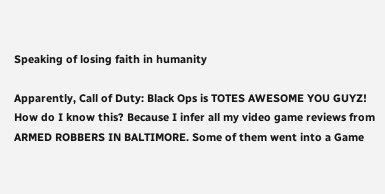Speaking of losing faith in humanity

Apparently, Call of Duty: Black Ops is TOTES AWESOME YOU GUYZ! How do I know this? Because I infer all my video game reviews from ARMED ROBBERS IN BALTIMORE. Some of them went into a Game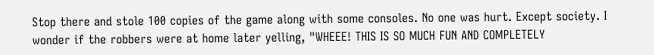Stop there and stole 100 copies of the game along with some consoles. No one was hurt. Except society. I wonder if the robbers were at home later yelling, "WHEEE! THIS IS SO MUCH FUN AND COMPLETELY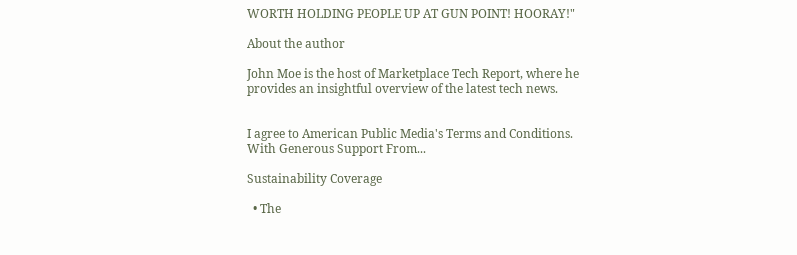WORTH HOLDING PEOPLE UP AT GUN POINT! HOORAY!"

About the author

John Moe is the host of Marketplace Tech Report, where he provides an insightful overview of the latest tech news.


I agree to American Public Media's Terms and Conditions.
With Generous Support From...

Sustainability Coverage

  • The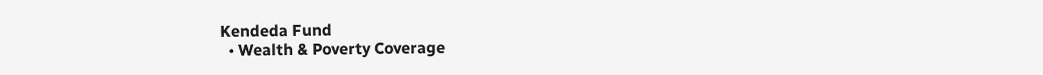Kendeda Fund
  • Wealth & Poverty Coverage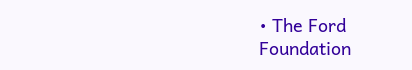• The Ford Foundation